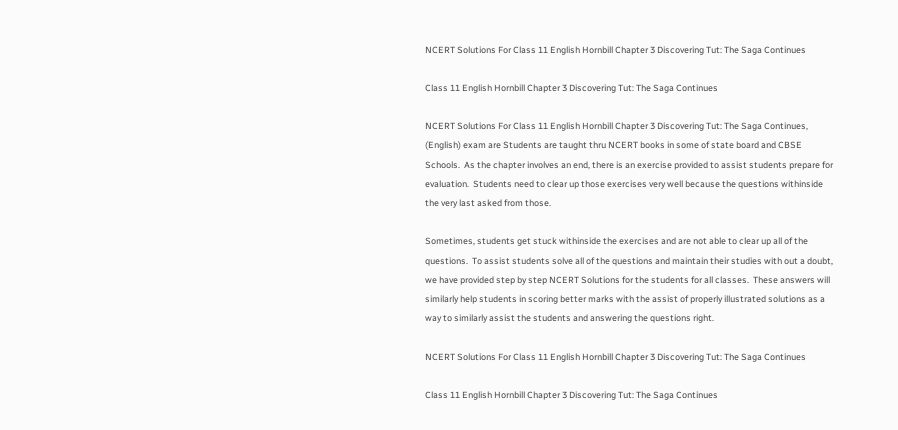NCERT Solutions For Class 11 English Hornbill Chapter 3 Discovering Tut: The Saga Continues

Class 11 English Hornbill Chapter 3 Discovering Tut: The Saga Continues

NCERT Solutions For Class 11 English Hornbill Chapter 3 Discovering Tut: The Saga Continues, (English) exam are Students are taught thru NCERT books in some of state board and CBSE Schools.  As the chapter involves an end, there is an exercise provided to assist students prepare for evaluation.  Students need to clear up those exercises very well because the questions withinside the very last asked from those.

Sometimes, students get stuck withinside the exercises and are not able to clear up all of the questions.  To assist students solve all of the questions and maintain their studies with out a doubt, we have provided step by step NCERT Solutions for the students for all classes.  These answers will similarly help students in scoring better marks with the assist of properly illustrated solutions as a way to similarly assist the students and answering the questions right.

NCERT Solutions For Class 11 English Hornbill Chapter 3 Discovering Tut: The Saga Continues

Class 11 English Hornbill Chapter 3 Discovering Tut: The Saga Continues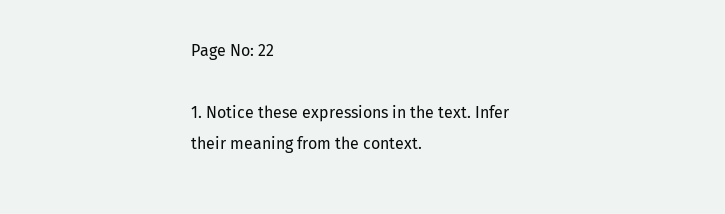Page No: 22

1. Notice these expressions in the text. Infer their meaning from the context.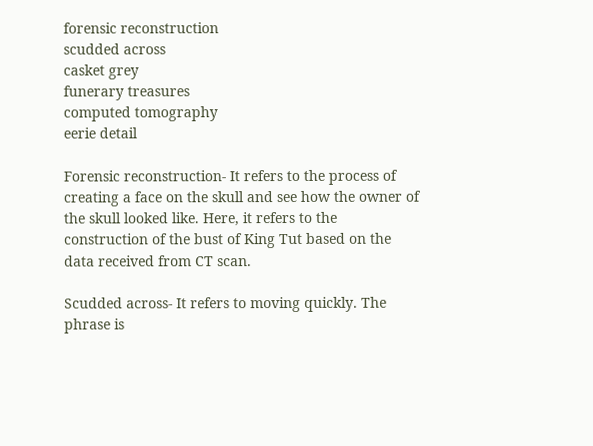forensic reconstruction
scudded across
casket grey
funerary treasures
computed tomography
eerie detail

Forensic reconstruction- It refers to the process of creating a face on the skull and see how the owner of the skull looked like. Here, it refers to the construction of the bust of King Tut based on the data received from CT scan.

Scudded across- It refers to moving quickly. The phrase is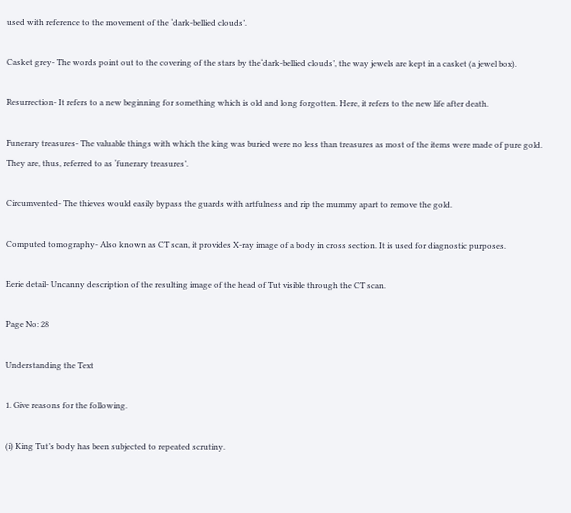used with reference to the movement of the ‘dark-bellied clouds’.

Casket grey- The words point out to the covering of the stars by the‘dark-bellied clouds’, the way jewels are kept in a casket (a jewel box).

Resurrection- It refers to a new beginning for something which is old and long forgotten. Here, it refers to the new life after death.

Funerary treasures- The valuable things with which the king was buried were no less than treasures as most of the items were made of pure gold. They are, thus, referred to as ‘funerary treasures’.

Circumvented- The thieves would easily bypass the guards with artfulness and rip the mummy apart to remove the gold.

Computed tomography- Also known as CT scan, it provides X-ray image of a body in cross section. It is used for diagnostic purposes.

Eerie detail- Uncanny description of the resulting image of the head of Tut visible through the CT scan.

Page No: 28

Understanding the Text

1. Give reasons for the following.

(i) King Tut’s body has been subjected to repeated scrutiny.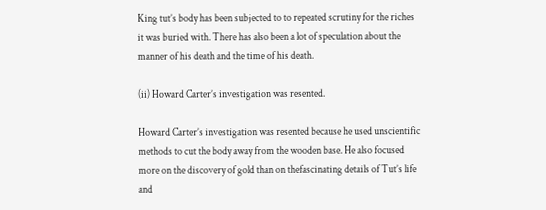King tut’s body has been subjected to to repeated scrutiny for the riches it was buried with. There has also been a lot of speculation about the manner of his death and the time of his death.

(ii) Howard Carter’s investigation was resented.

Howard Carter’s investigation was resented because he used unscientific methods to cut the body away from the wooden base. He also focused more on the discovery of gold than on thefascinating details of Tut’s life and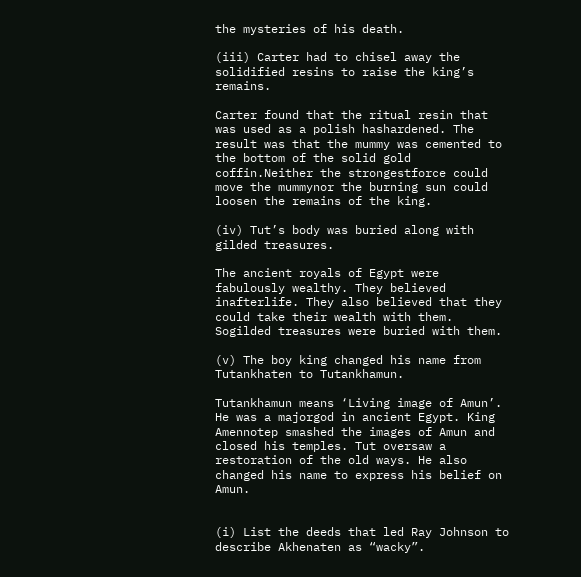the mysteries of his death.

(iii) Carter had to chisel away the solidified resins to raise the king’s remains.

Carter found that the ritual resin that was used as a polish hashardened. The result was that the mummy was cemented to the bottom of the solid gold coffin.Neither the strongestforce could move the mummynor the burning sun could loosen the remains of the king.

(iv) Tut’s body was buried along with gilded treasures.

The ancient royals of Egypt were fabulously wealthy. They believed inafterlife. They also believed that they could take their wealth with them. Sogilded treasures were buried with them.

(v) The boy king changed his name from Tutankhaten to Tutankhamun.

Tutankhamun means ‘Living image of Amun’. He was a majorgod in ancient Egypt. King Amennotep smashed the images of Amun and closed his temples. Tut oversaw a restoration of the old ways. He also changed his name to express his belief on Amun.


(i) List the deeds that led Ray Johnson to describe Akhenaten as “wacky”.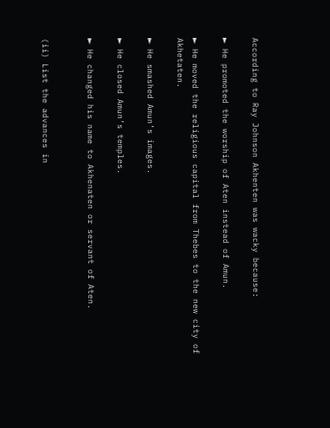According to Ray Johnson Akhenten was wacky because:

► He promoted the worship of Aten instead of Amun.

► He moved the religious capital from Thebes to the new city of Akhetaten.

► He smashed Amun’s images.

► He closed Amun’s temples.

► He changed his name to Akhenaten or servant of Aten.


(ii) List the advances in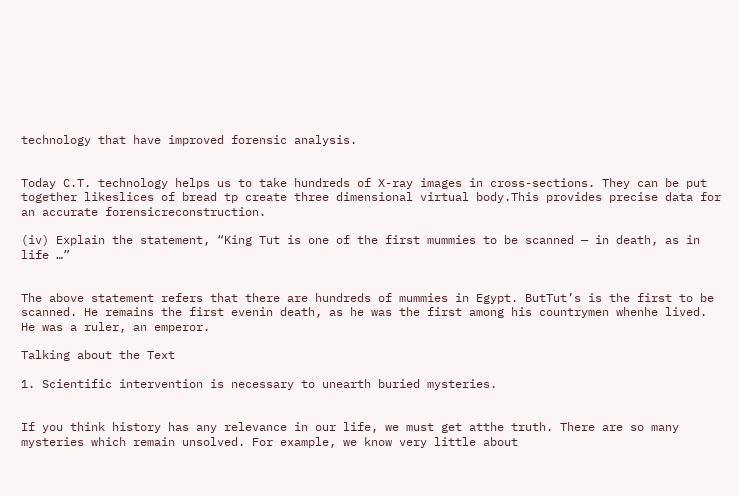technology that have improved forensic analysis.


Today C.T. technology helps us to take hundreds of X-ray images in cross-sections. They can be put together likeslices of bread tp create three dimensional virtual body.This provides precise data for an accurate forensicreconstruction.

(iv) Explain the statement, “King Tut is one of the first mummies to be scanned — in death, as in life …”


The above statement refers that there are hundreds of mummies in Egypt. ButTut’s is the first to be scanned. He remains the first evenin death, as he was the first among his countrymen whenhe lived. He was a ruler, an emperor.

Talking about the Text

1. Scientific intervention is necessary to unearth buried mysteries.


If you think history has any relevance in our life, we must get atthe truth. There are so many mysteries which remain unsolved. For example, we know very little about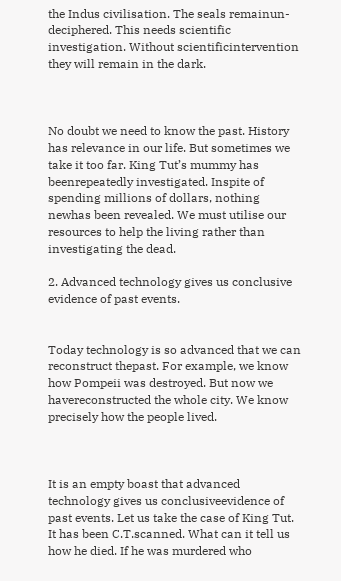the Indus civilisation. The seals remainun-deciphered. This needs scientific investigation. Without scientificintervention they will remain in the dark.



No doubt we need to know the past. History has relevance in our life. But sometimes we take it too far. King Tut’s mummy has beenrepeatedly investigated. Inspite of spending millions of dollars, nothing newhas been revealed. We must utilise our resources to help the living rather than investigating the dead.

2. Advanced technology gives us conclusive evidence of past events.


Today technology is so advanced that we can reconstruct thepast. For example, we know how Pompeii was destroyed. But now we havereconstructed the whole city. We know precisely how the people lived.



It is an empty boast that advanced technology gives us conclusiveevidence of past events. Let us take the case of King Tut. It has been C.T.scanned. What can it tell us how he died. If he was murdered who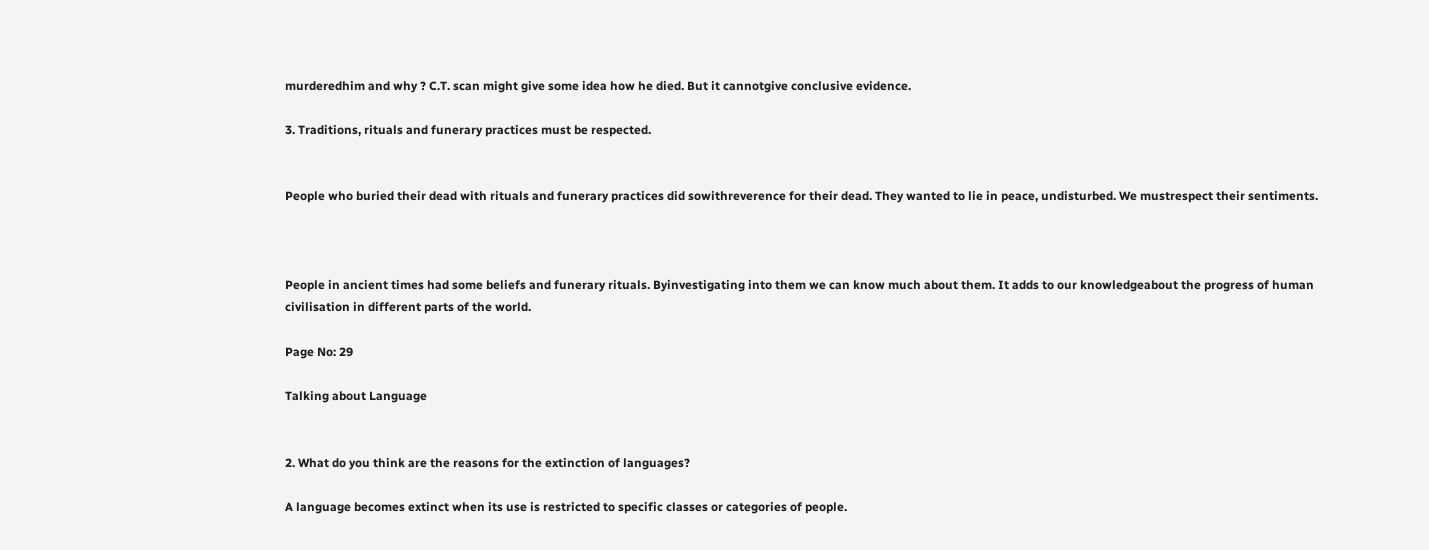murderedhim and why ? C.T. scan might give some idea how he died. But it cannotgive conclusive evidence.

3. Traditions, rituals and funerary practices must be respected.


People who buried their dead with rituals and funerary practices did sowithreverence for their dead. They wanted to lie in peace, undisturbed. We mustrespect their sentiments.



People in ancient times had some beliefs and funerary rituals. Byinvestigating into them we can know much about them. It adds to our knowledgeabout the progress of human civilisation in different parts of the world.

Page No: 29

Talking about Language


2. What do you think are the reasons for the extinction of languages?

A language becomes extinct when its use is restricted to specific classes or categories of people.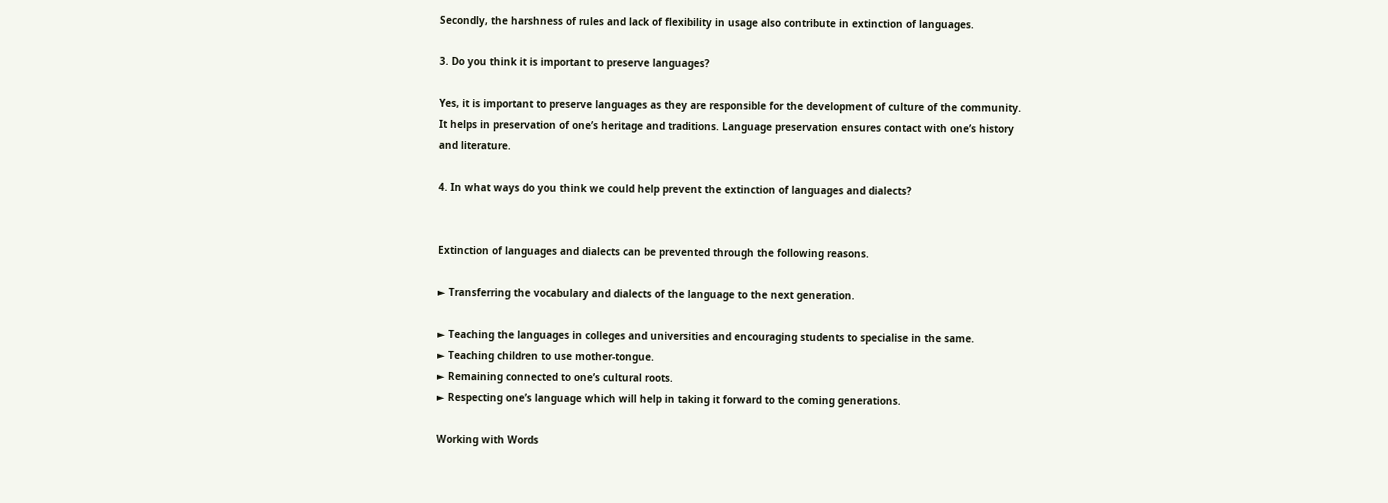Secondly, the harshness of rules and lack of flexibility in usage also contribute in extinction of languages.

3. Do you think it is important to preserve languages?

Yes, it is important to preserve languages as they are responsible for the development of culture of the community. It helps in preservation of one’s heritage and traditions. Language preservation ensures contact with one’s history and literature.

4. In what ways do you think we could help prevent the extinction of languages and dialects?


Extinction of languages and dialects can be prevented through the following reasons.

► Transferring the vocabulary and dialects of the language to the next generation.

► Teaching the languages in colleges and universities and encouraging students to specialise in the same.
► Teaching children to use mother-tongue.
► Remaining connected to one’s cultural roots.
► Respecting one’s language which will help in taking it forward to the coming generations.

Working with Words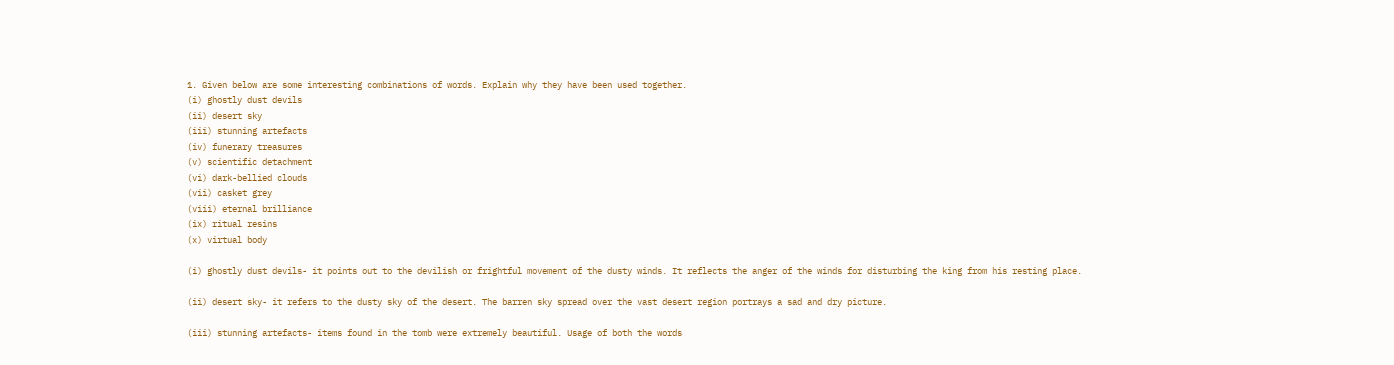1. Given below are some interesting combinations of words. Explain why they have been used together.
(i) ghostly dust devils
(ii) desert sky
(iii) stunning artefacts
(iv) funerary treasures
(v) scientific detachment
(vi) dark-bellied clouds
(vii) casket grey
(viii) eternal brilliance
(ix) ritual resins
(x) virtual body

(i) ghostly dust devils- it points out to the devilish or frightful movement of the dusty winds. It reflects the anger of the winds for disturbing the king from his resting place.

(ii) desert sky- it refers to the dusty sky of the desert. The barren sky spread over the vast desert region portrays a sad and dry picture.

(iii) stunning artefacts- items found in the tomb were extremely beautiful. Usage of both the words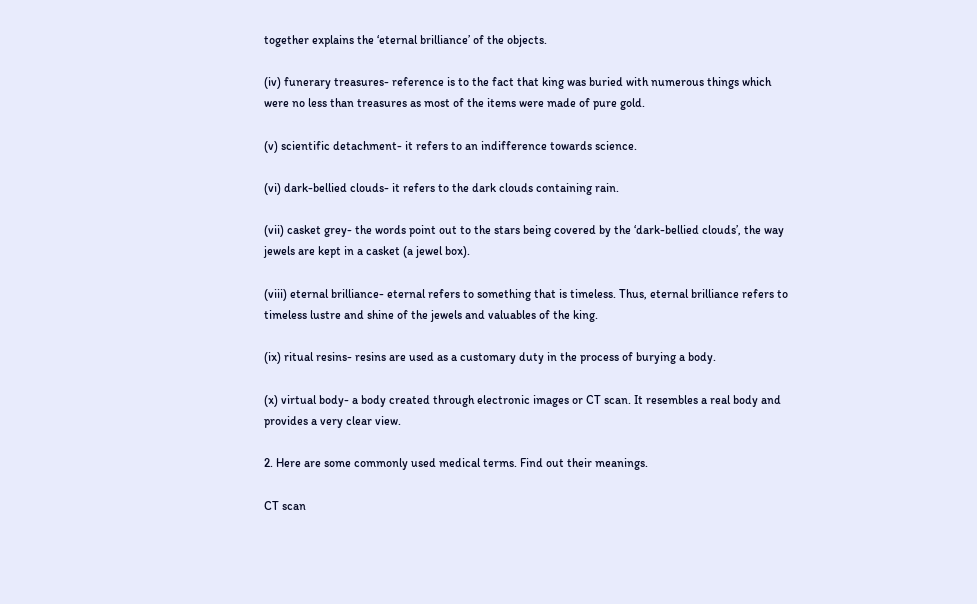together explains the ‘eternal brilliance’ of the objects.

(iv) funerary treasures- reference is to the fact that king was buried with numerous things which were no less than treasures as most of the items were made of pure gold.

(v) scientific detachment- it refers to an indifference towards science.

(vi) dark-bellied clouds- it refers to the dark clouds containing rain.

(vii) casket grey- the words point out to the stars being covered by the ‘dark-bellied clouds’, the way jewels are kept in a casket (a jewel box).

(viii) eternal brilliance- eternal refers to something that is timeless. Thus, eternal brilliance refers to timeless lustre and shine of the jewels and valuables of the king.

(ix) ritual resins- resins are used as a customary duty in the process of burying a body.

(x) virtual body- a body created through electronic images or CT scan. It resembles a real body and provides a very clear view.

2. Here are some commonly used medical terms. Find out their meanings.

CT scan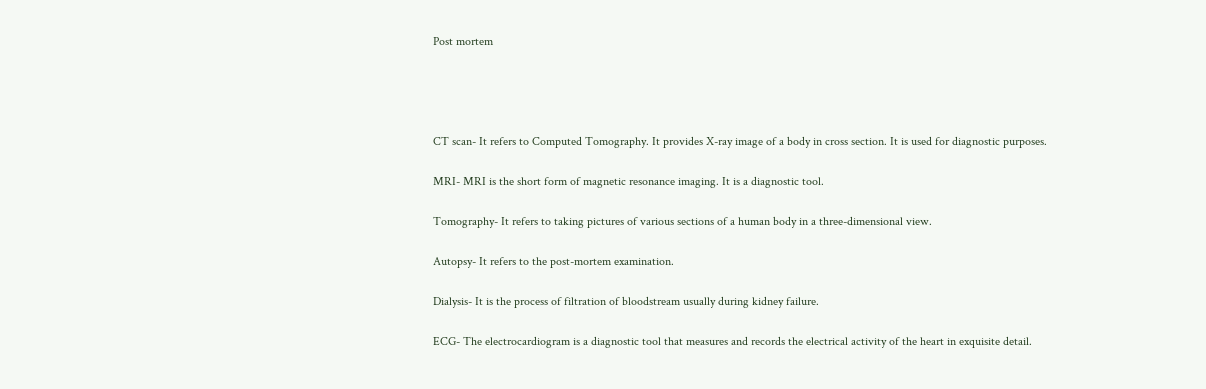Post mortem




CT scan- It refers to Computed Tomography. It provides X-ray image of a body in cross section. It is used for diagnostic purposes.

MRI- MRI is the short form of magnetic resonance imaging. It is a diagnostic tool.

Tomography- It refers to taking pictures of various sections of a human body in a three-dimensional view.

Autopsy- It refers to the post-mortem examination.

Dialysis- It is the process of filtration of bloodstream usually during kidney failure.

ECG- The electrocardiogram is a diagnostic tool that measures and records the electrical activity of the heart in exquisite detail.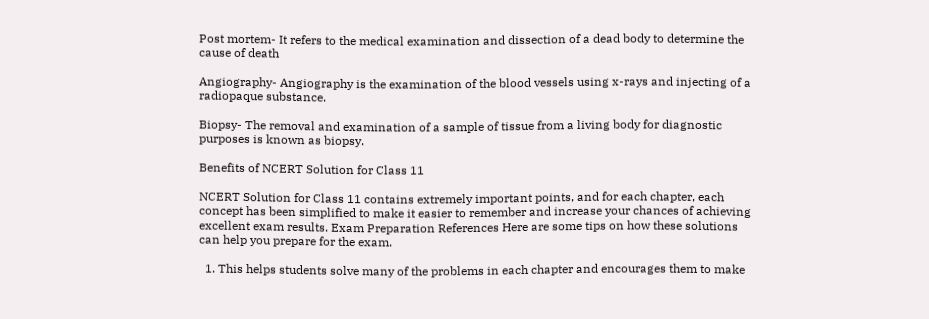Post mortem- It refers to the medical examination and dissection of a dead body to determine the cause of death

Angiography- Angiography is the examination of the blood vessels using x-rays and injecting of a radiopaque substance.

Biopsy- The removal and examination of a sample of tissue from a living body for diagnostic purposes is known as biopsy.

Benefits of NCERT Solution for Class 11

NCERT Solution for Class 11 contains extremely important points, and for each chapter, each concept has been simplified to make it easier to remember and increase your chances of achieving excellent exam results. Exam Preparation References Here are some tips on how these solutions can help you prepare for the exam.

  1. This helps students solve many of the problems in each chapter and encourages them to make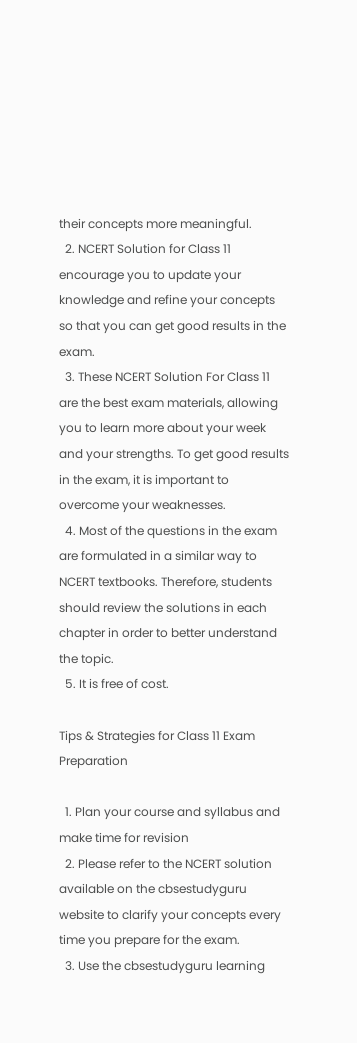their concepts more meaningful.
  2. NCERT Solution for Class 11 encourage you to update your knowledge and refine your concepts so that you can get good results in the exam.
  3. These NCERT Solution For Class 11 are the best exam materials, allowing you to learn more about your week and your strengths. To get good results in the exam, it is important to overcome your weaknesses.
  4. Most of the questions in the exam are formulated in a similar way to NCERT textbooks. Therefore, students should review the solutions in each chapter in order to better understand the topic.
  5. It is free of cost.

Tips & Strategies for Class 11 Exam Preparation

  1. Plan your course and syllabus and make time for revision
  2. Please refer to the NCERT solution available on the cbsestudyguru website to clarify your concepts every time you prepare for the exam.
  3. Use the cbsestudyguru learning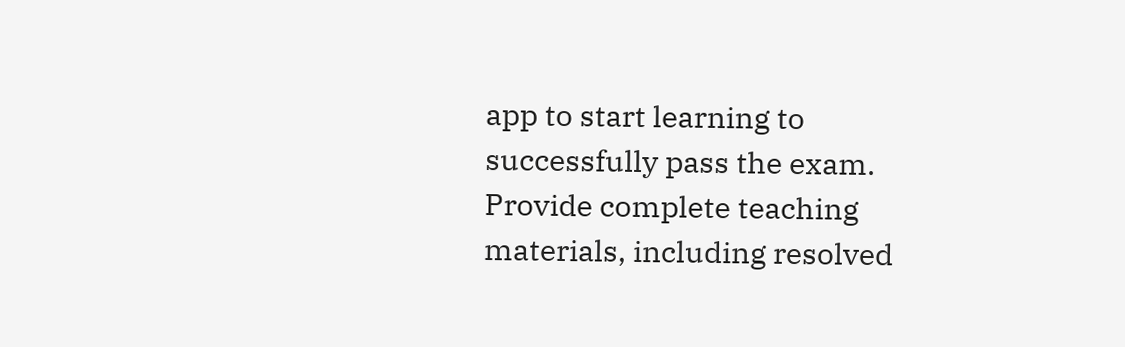app to start learning to successfully pass the exam. Provide complete teaching materials, including resolved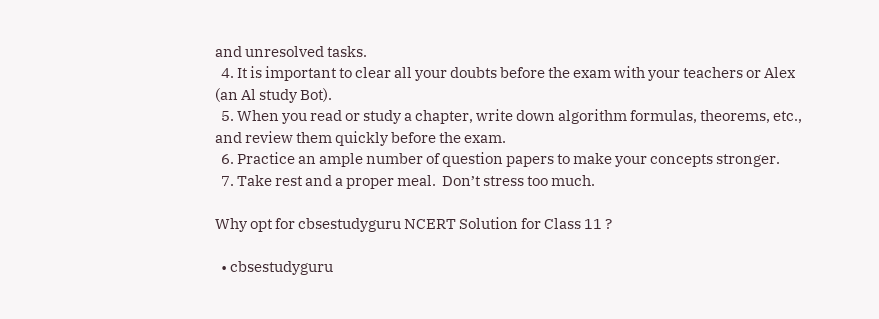and unresolved tasks.
  4. It is important to clear all your doubts before the exam with your teachers or Alex (an Al study Bot).
  5. When you read or study a chapter, write down algorithm formulas, theorems, etc., and review them quickly before the exam.
  6. Practice an ample number of question papers to make your concepts stronger.
  7. Take rest and a proper meal.  Don’t stress too much.

Why opt for cbsestudyguru NCERT Solution for Class 11 ?

  • cbsestudyguru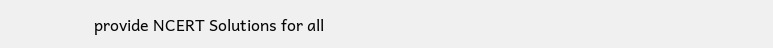provide NCERT Solutions for all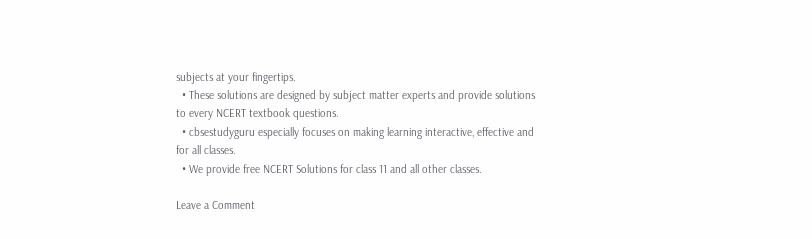subjects at your fingertips.
  • These solutions are designed by subject matter experts and provide solutions to every NCERT textbook questions.
  • cbsestudyguru especially focuses on making learning interactive, effective and for all classes.
  • We provide free NCERT Solutions for class 11 and all other classes.

Leave a Comment